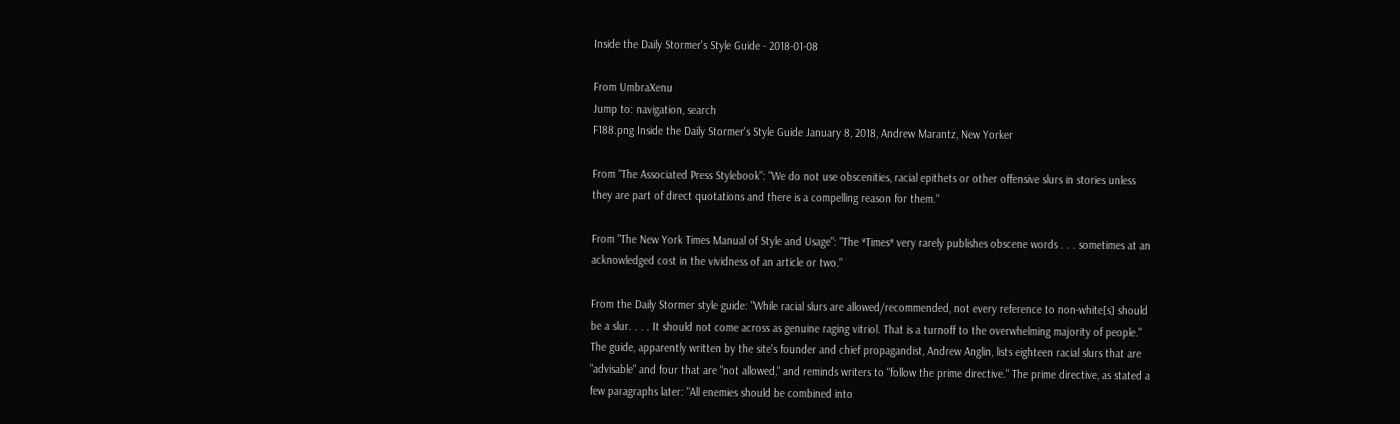Inside the Daily Stormer's Style Guide - 2018-01-08

From UmbraXenu
Jump to: navigation, search
F188.png Inside the Daily Stormer's Style Guide January 8, 2018, Andrew Marantz, New Yorker

From "The Associated Press Stylebook": "We do not use obscenities, racial epithets or other offensive slurs in stories unless they are part of direct quotations and there is a compelling reason for them."

From "The New York Times Manual of Style and Usage": "The *Times* very rarely publishes obscene words . . . sometimes at an acknowledged cost in the vividness of an article or two."

From the Daily Stormer style guide: "While racial slurs are allowed/recommended, not every reference to non-white[s] should be a slur. . . . It should not come across as genuine raging vitriol. That is a turnoff to the overwhelming majority of people." The guide, apparently written by the site's founder and chief propagandist, Andrew Anglin, lists eighteen racial slurs that are "advisable" and four that are "not allowed," and reminds writers to "follow the prime directive." The prime directive, as stated a few paragraphs later: "All enemies should be combined into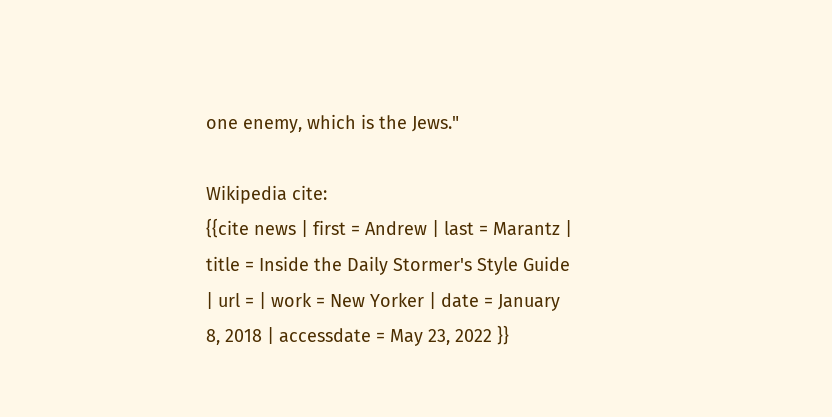one enemy, which is the Jews."

Wikipedia cite:
{{cite news | first = Andrew | last = Marantz | title = Inside the Daily Stormer's Style Guide | url = | work = New Yorker | date = January 8, 2018 | accessdate = May 23, 2022 }}